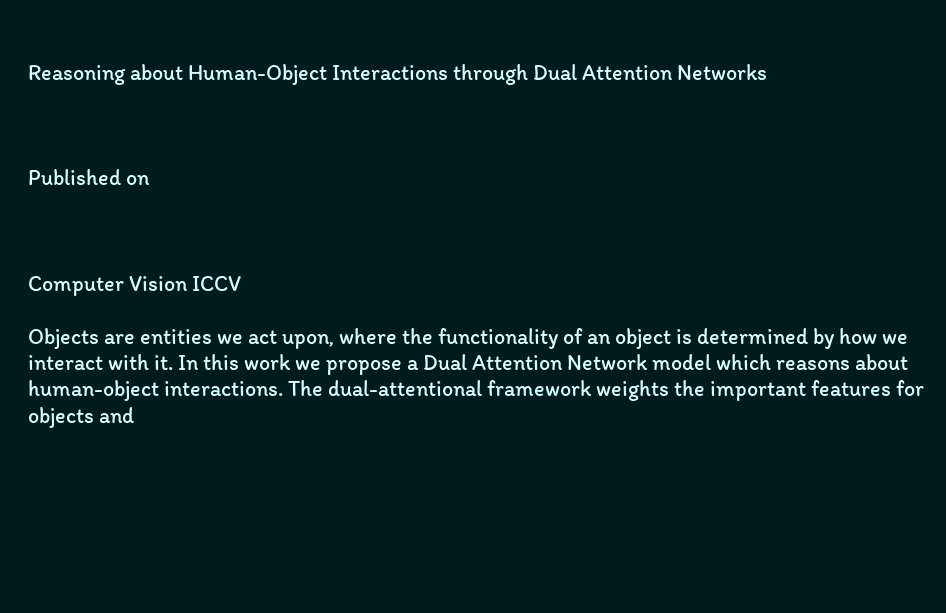Reasoning about Human-Object Interactions through Dual Attention Networks



Published on



Computer Vision ICCV

Objects are entities we act upon, where the functionality of an object is determined by how we interact with it. In this work we propose a Dual Attention Network model which reasons about human-object interactions. The dual-attentional framework weights the important features for objects and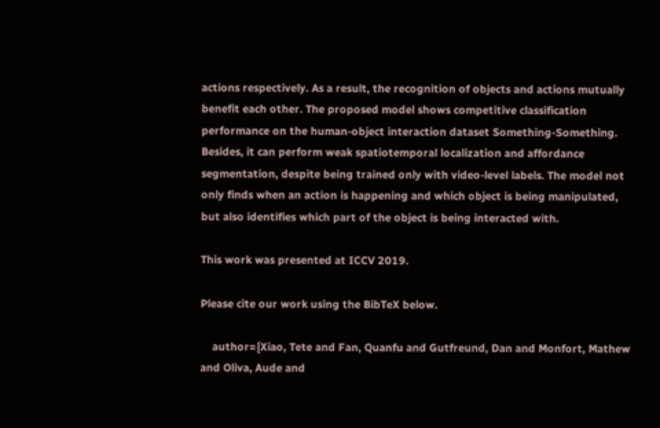actions respectively. As a result, the recognition of objects and actions mutually benefit each other. The proposed model shows competitive classification performance on the human-object interaction dataset Something-Something. Besides, it can perform weak spatiotemporal localization and affordance segmentation, despite being trained only with video-level labels. The model not only finds when an action is happening and which object is being manipulated, but also identifies which part of the object is being interacted with.

This work was presented at ICCV 2019.

Please cite our work using the BibTeX below.

    author={Xiao, Tete and Fan, Quanfu and Gutfreund, Dan and Monfort, Mathew and Oliva, Aude and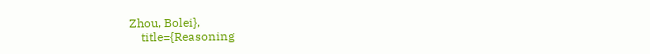Zhou, Bolei},
    title={Reasoning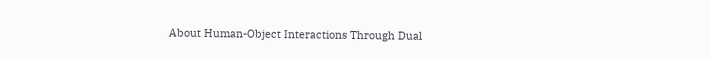About Human-Object Interactions Through Dual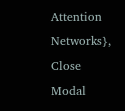Attention Networks},
Close Modal